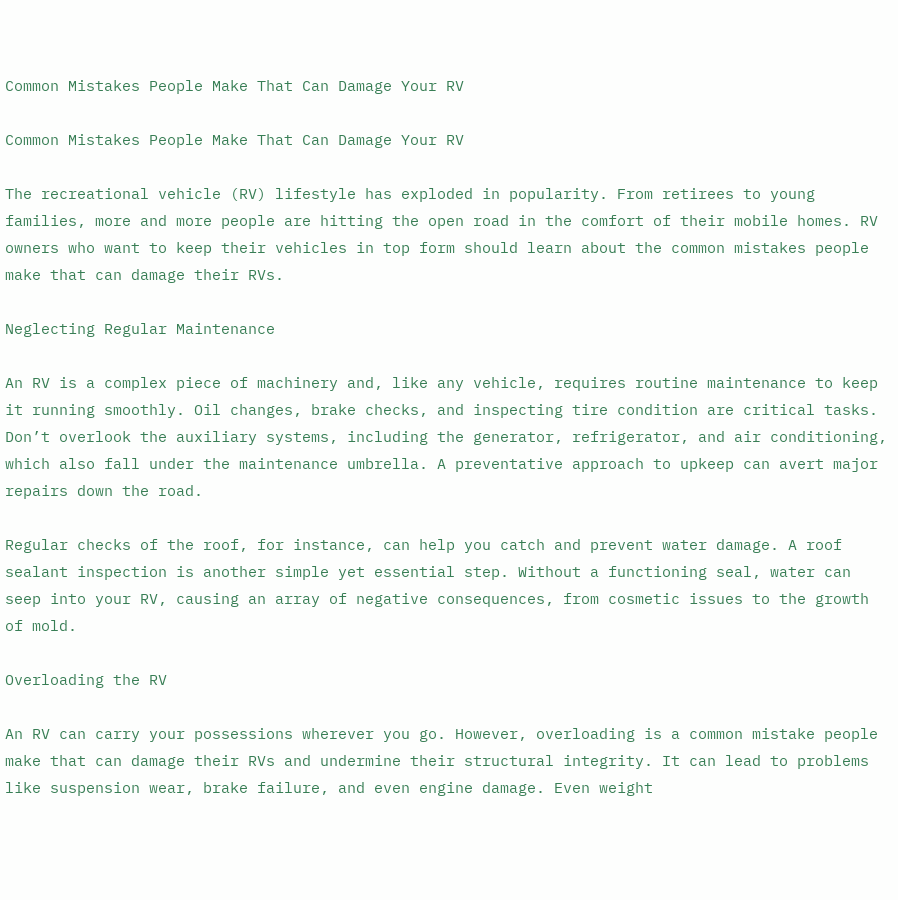Common Mistakes People Make That Can Damage Your RV

Common Mistakes People Make That Can Damage Your RV

The recreational vehicle (RV) lifestyle has exploded in popularity. From retirees to young families, more and more people are hitting the open road in the comfort of their mobile homes. RV owners who want to keep their vehicles in top form should learn about the common mistakes people make that can damage their RVs.

Neglecting Regular Maintenance

An RV is a complex piece of machinery and, like any vehicle, requires routine maintenance to keep it running smoothly. Oil changes, brake checks, and inspecting tire condition are critical tasks. Don’t overlook the auxiliary systems, including the generator, refrigerator, and air conditioning, which also fall under the maintenance umbrella. A preventative approach to upkeep can avert major repairs down the road.

Regular checks of the roof, for instance, can help you catch and prevent water damage. A roof sealant inspection is another simple yet essential step. Without a functioning seal, water can seep into your RV, causing an array of negative consequences, from cosmetic issues to the growth of mold.

Overloading the RV

An RV can carry your possessions wherever you go. However, overloading is a common mistake people make that can damage their RVs and undermine their structural integrity. It can lead to problems like suspension wear, brake failure, and even engine damage. Even weight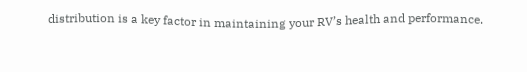distribution is a key factor in maintaining your RV’s health and performance.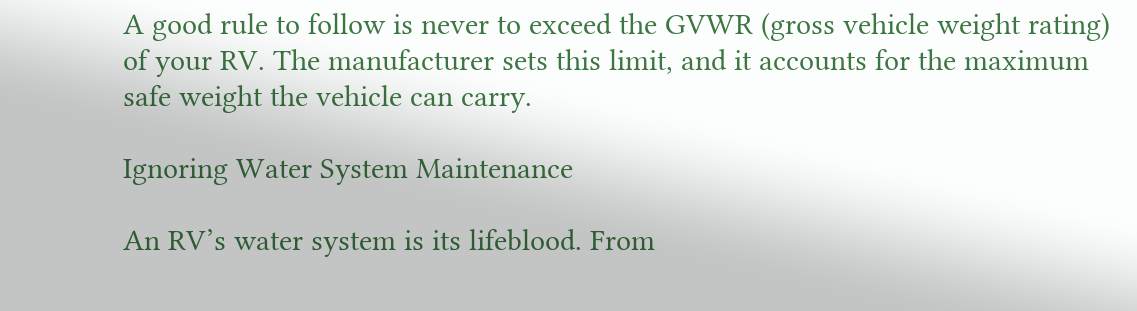A good rule to follow is never to exceed the GVWR (gross vehicle weight rating) of your RV. The manufacturer sets this limit, and it accounts for the maximum safe weight the vehicle can carry.

Ignoring Water System Maintenance

An RV’s water system is its lifeblood. From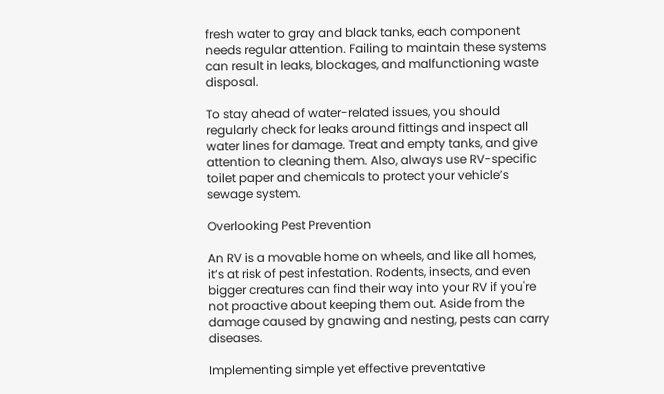fresh water to gray and black tanks, each component needs regular attention. Failing to maintain these systems can result in leaks, blockages, and malfunctioning waste disposal.

To stay ahead of water-related issues, you should regularly check for leaks around fittings and inspect all water lines for damage. Treat and empty tanks, and give attention to cleaning them. Also, always use RV-specific toilet paper and chemicals to protect your vehicle’s sewage system.

Overlooking Pest Prevention

An RV is a movable home on wheels, and like all homes, it’s at risk of pest infestation. Rodents, insects, and even bigger creatures can find their way into your RV if you're not proactive about keeping them out. Aside from the damage caused by gnawing and nesting, pests can carry diseases.

Implementing simple yet effective preventative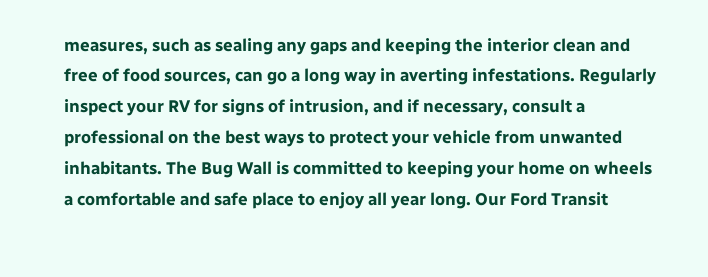measures, such as sealing any gaps and keeping the interior clean and free of food sources, can go a long way in averting infestations. Regularly inspect your RV for signs of intrusion, and if necessary, consult a professional on the best ways to protect your vehicle from unwanted inhabitants. The Bug Wall is committed to keeping your home on wheels a comfortable and safe place to enjoy all year long. Our Ford Transit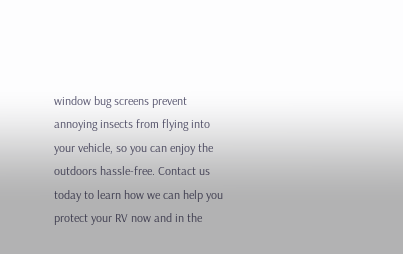window bug screens prevent annoying insects from flying into your vehicle, so you can enjoy the outdoors hassle-free. Contact us today to learn how we can help you protect your RV now and in the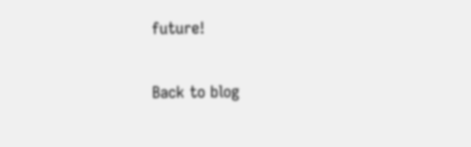future!

Back to blog